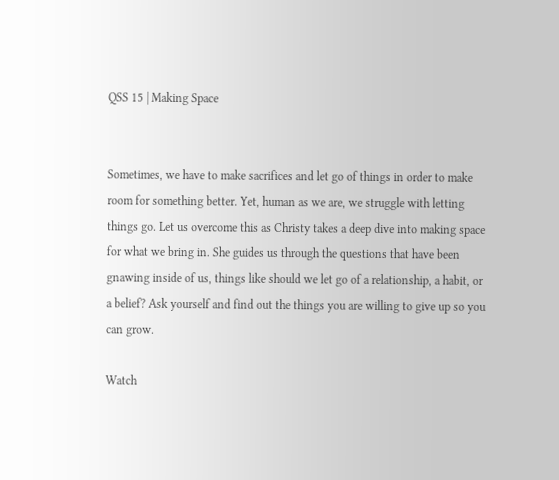QSS 15 | Making Space


Sometimes, we have to make sacrifices and let go of things in order to make room for something better. Yet, human as we are, we struggle with letting things go. Let us overcome this as Christy takes a deep dive into making space for what we bring in. She guides us through the questions that have been gnawing inside of us, things like should we let go of a relationship, a habit, or a belief? Ask yourself and find out the things you are willing to give up so you can grow.

Watch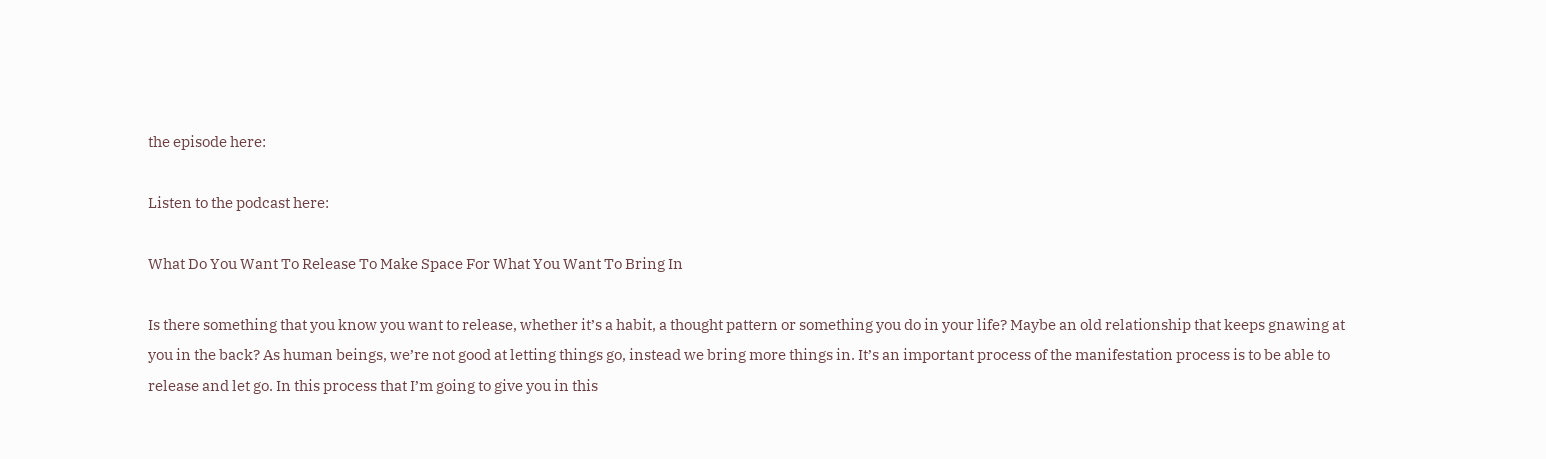the episode here:

Listen to the podcast here:

What Do You Want To Release To Make Space For What You Want To Bring In

Is there something that you know you want to release, whether it’s a habit, a thought pattern or something you do in your life? Maybe an old relationship that keeps gnawing at you in the back? As human beings, we’re not good at letting things go, instead we bring more things in. It’s an important process of the manifestation process is to be able to release and let go. In this process that I’m going to give you in this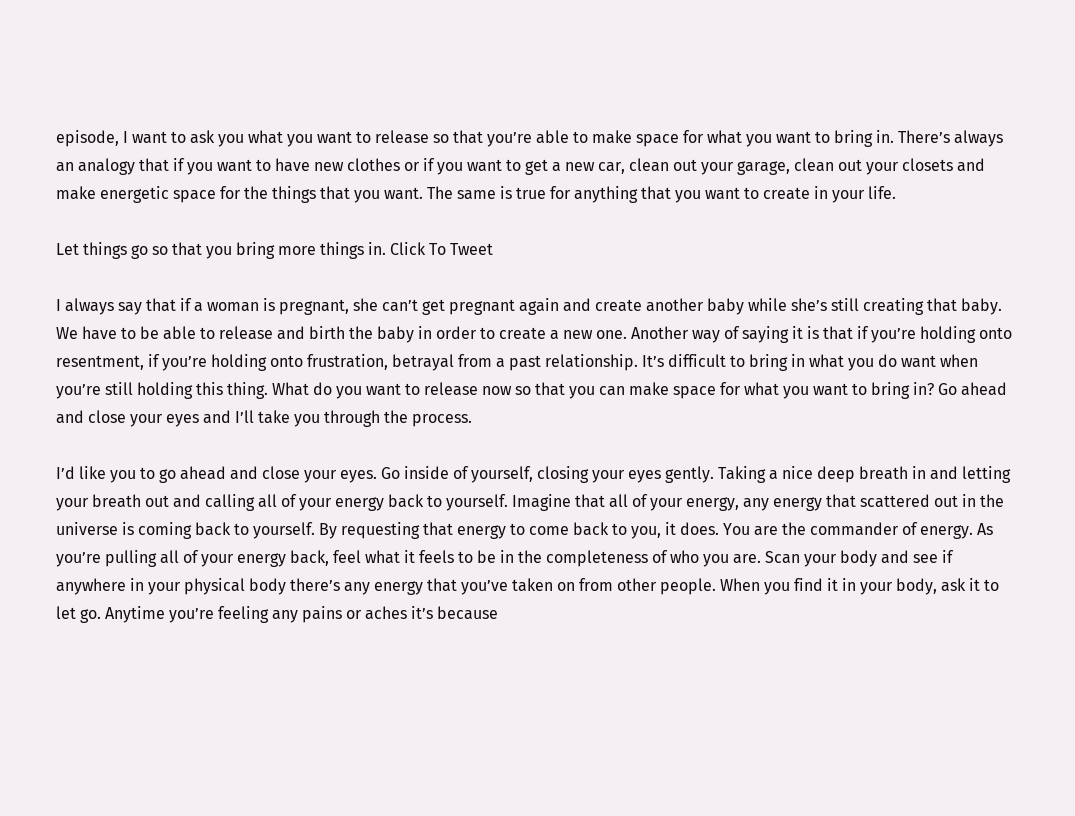episode, I want to ask you what you want to release so that you’re able to make space for what you want to bring in. There’s always an analogy that if you want to have new clothes or if you want to get a new car, clean out your garage, clean out your closets and make energetic space for the things that you want. The same is true for anything that you want to create in your life.

Let things go so that you bring more things in. Click To Tweet

I always say that if a woman is pregnant, she can’t get pregnant again and create another baby while she’s still creating that baby. We have to be able to release and birth the baby in order to create a new one. Another way of saying it is that if you’re holding onto resentment, if you’re holding onto frustration, betrayal from a past relationship. It’s difficult to bring in what you do want when you’re still holding this thing. What do you want to release now so that you can make space for what you want to bring in? Go ahead and close your eyes and I’ll take you through the process.

I’d like you to go ahead and close your eyes. Go inside of yourself, closing your eyes gently. Taking a nice deep breath in and letting your breath out and calling all of your energy back to yourself. Imagine that all of your energy, any energy that scattered out in the universe is coming back to yourself. By requesting that energy to come back to you, it does. You are the commander of energy. As you’re pulling all of your energy back, feel what it feels to be in the completeness of who you are. Scan your body and see if anywhere in your physical body there’s any energy that you’ve taken on from other people. When you find it in your body, ask it to let go. Anytime you’re feeling any pains or aches it’s because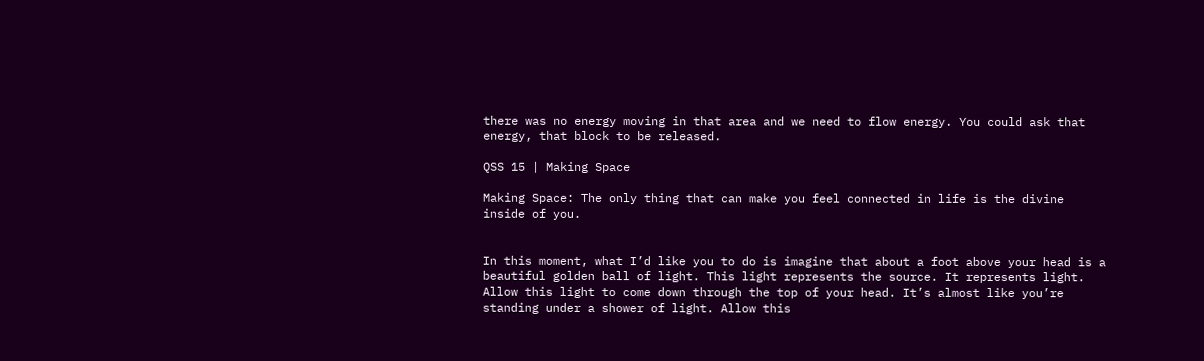there was no energy moving in that area and we need to flow energy. You could ask that energy, that block to be released.

QSS 15 | Making Space

Making Space: The only thing that can make you feel connected in life is the divine inside of you.


In this moment, what I’d like you to do is imagine that about a foot above your head is a beautiful golden ball of light. This light represents the source. It represents light. Allow this light to come down through the top of your head. It’s almost like you’re standing under a shower of light. Allow this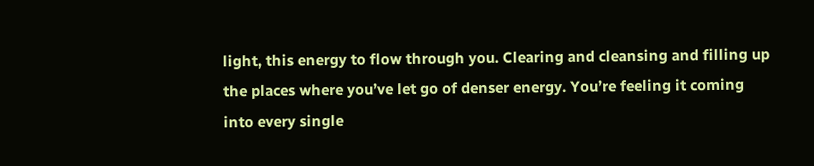light, this energy to flow through you. Clearing and cleansing and filling up the places where you’ve let go of denser energy. You’re feeling it coming into every single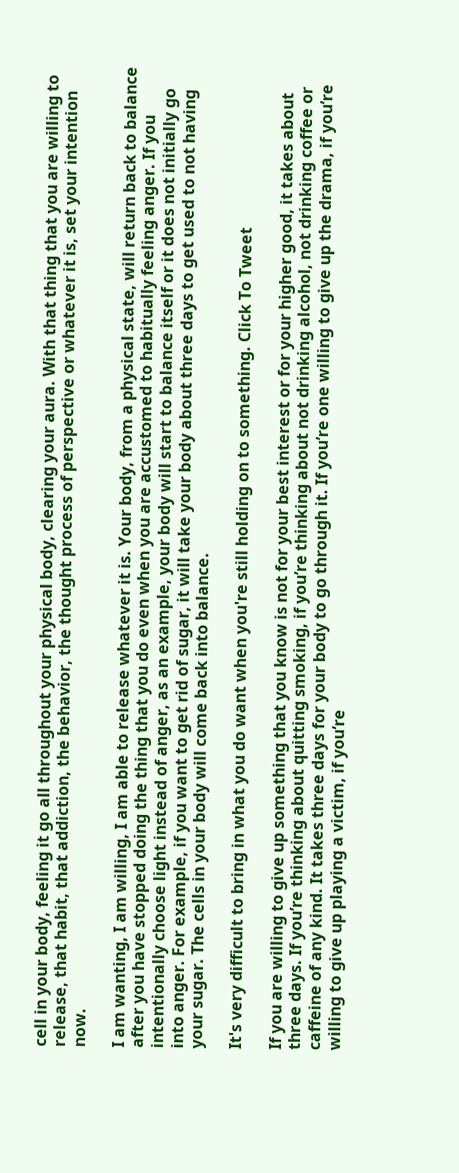cell in your body, feeling it go all throughout your physical body, clearing your aura. With that thing that you are willing to release, that habit, that addiction, the behavior, the thought process of perspective or whatever it is, set your intention now.

I am wanting, I am willing, I am able to release whatever it is. Your body, from a physical state, will return back to balance after you have stopped doing the thing that you do even when you are accustomed to habitually feeling anger. If you intentionally choose light instead of anger, as an example, your body will start to balance itself or it does not initially go into anger. For example, if you want to get rid of sugar, it will take your body about three days to get used to not having your sugar. The cells in your body will come back into balance.

It's very difficult to bring in what you do want when you're still holding on to something. Click To Tweet

If you are willing to give up something that you know is not for your best interest or for your higher good, it takes about three days. If you’re thinking about quitting smoking, if you’re thinking about not drinking alcohol, not drinking coffee or caffeine of any kind. It takes three days for your body to go through it. If you’re one willing to give up the drama, if you’re willing to give up playing a victim, if you’re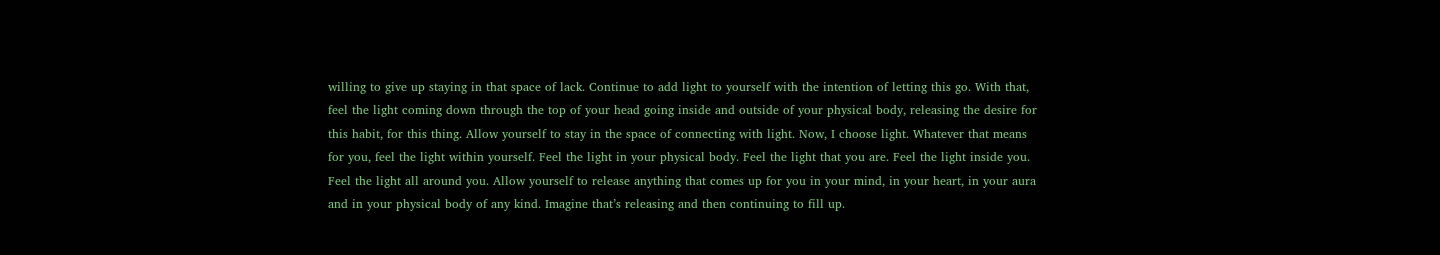willing to give up staying in that space of lack. Continue to add light to yourself with the intention of letting this go. With that, feel the light coming down through the top of your head going inside and outside of your physical body, releasing the desire for this habit, for this thing. Allow yourself to stay in the space of connecting with light. Now, I choose light. Whatever that means for you, feel the light within yourself. Feel the light in your physical body. Feel the light that you are. Feel the light inside you. Feel the light all around you. Allow yourself to release anything that comes up for you in your mind, in your heart, in your aura and in your physical body of any kind. Imagine that’s releasing and then continuing to fill up.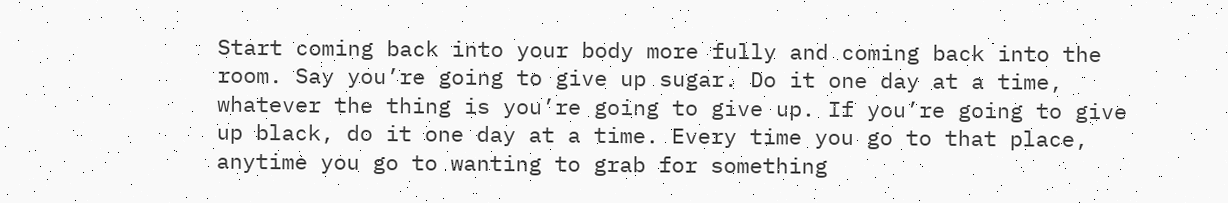Start coming back into your body more fully and coming back into the room. Say you’re going to give up sugar. Do it one day at a time, whatever the thing is you’re going to give up. If you’re going to give up black, do it one day at a time. Every time you go to that place, anytime you go to wanting to grab for something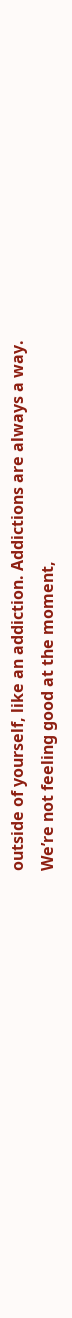outside of yourself, like an addiction. Addictions are always a way. We’re not feeling good at the moment,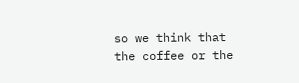so we think that the coffee or the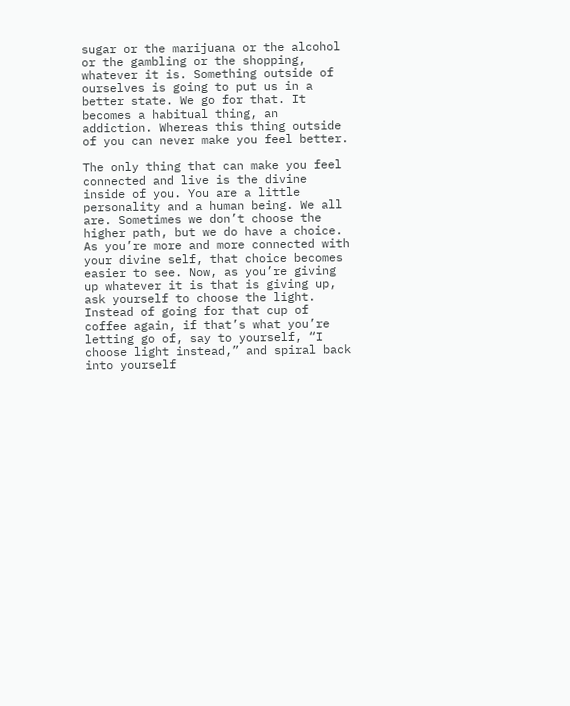sugar or the marijuana or the alcohol or the gambling or the shopping, whatever it is. Something outside of ourselves is going to put us in a better state. We go for that. It becomes a habitual thing, an addiction. Whereas this thing outside of you can never make you feel better.

The only thing that can make you feel connected and live is the divine inside of you. You are a little personality and a human being. We all are. Sometimes we don’t choose the higher path, but we do have a choice. As you’re more and more connected with your divine self, that choice becomes easier to see. Now, as you’re giving up whatever it is that is giving up, ask yourself to choose the light. Instead of going for that cup of coffee again, if that’s what you’re letting go of, say to yourself, “I choose light instead,” and spiral back into yourself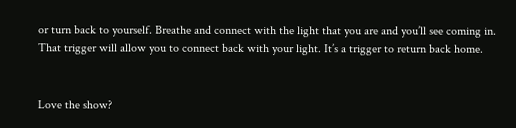or turn back to yourself. Breathe and connect with the light that you are and you’ll see coming in. That trigger will allow you to connect back with your light. It’s a trigger to return back home.


Love the show?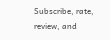Subscribe, rate, review, and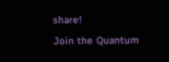share!
Join the Quantum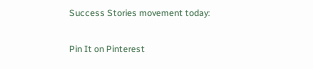Success Stories movement today:

Pin It on Pinterest